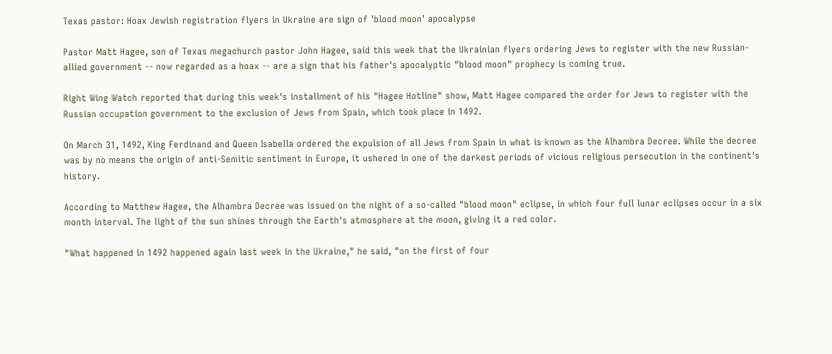Texas pastor: Hoax Jewish registration flyers in Ukraine are sign of 'blood moon' apocalypse

Pastor Matt Hagee, son of Texas megachurch pastor John Hagee, said this week that the Ukrainian flyers ordering Jews to register with the new Russian-allied government -- now regarded as a hoax -- are a sign that his father's apocalyptic "blood moon" prophecy is coming true.

Right Wing Watch reported that during this week's installment of his "Hagee Hotline" show, Matt Hagee compared the order for Jews to register with the Russian occupation government to the exclusion of Jews from Spain, which took place in 1492.

On March 31, 1492, King Ferdinand and Queen Isabella ordered the expulsion of all Jews from Spain in what is known as the Alhambra Decree. While the decree was by no means the origin of anti-Semitic sentiment in Europe, it ushered in one of the darkest periods of vicious religious persecution in the continent's history.

According to Matthew Hagee, the Alhambra Decree was issued on the night of a so-called "blood moon" eclipse, in which four full lunar eclipses occur in a six month interval. The light of the sun shines through the Earth's atmosphere at the moon, giving it a red color.

"What happened in 1492 happened again last week in the Ukraine," he said, "on the first of four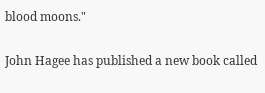blood moons."

John Hagee has published a new book called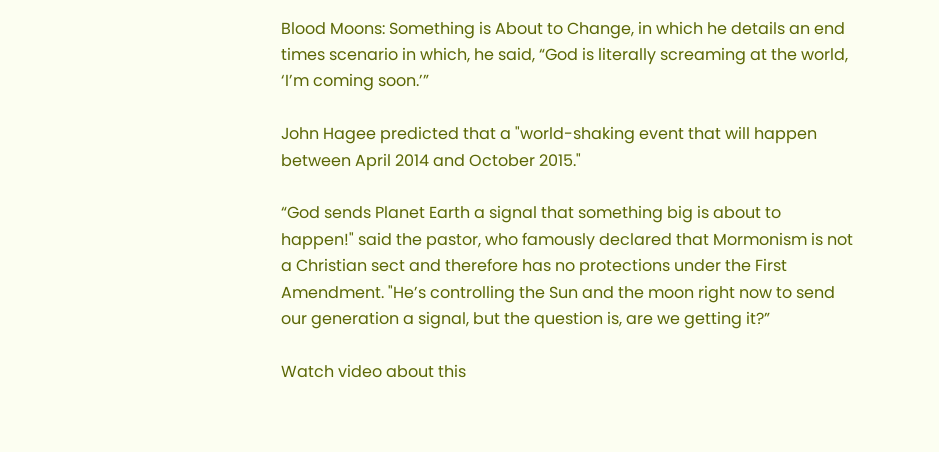Blood Moons: Something is About to Change, in which he details an end times scenario in which, he said, “God is literally screaming at the world, ‘I’m coming soon.’”

John Hagee predicted that a "world-shaking event that will happen between April 2014 and October 2015."

“God sends Planet Earth a signal that something big is about to happen!" said the pastor, who famously declared that Mormonism is not a Christian sect and therefore has no protections under the First Amendment. "He’s controlling the Sun and the moon right now to send our generation a signal, but the question is, are we getting it?”

Watch video about this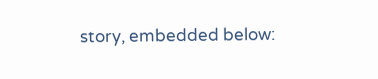story, embedded below: